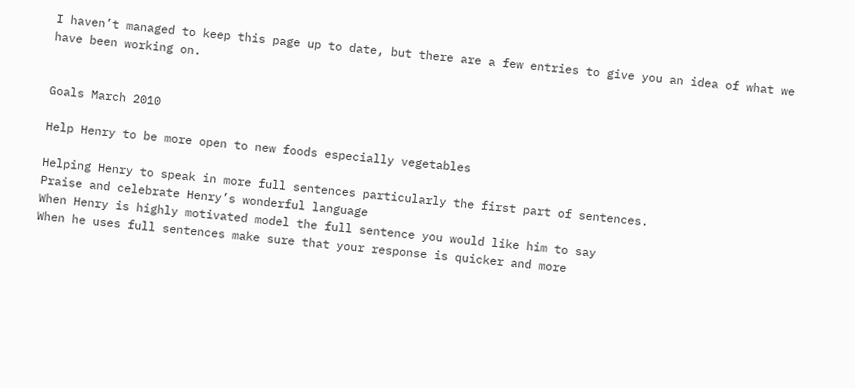I haven’t managed to keep this page up to date, but there are a few entries to give you an idea of what we have been working on.


Goals March 2010

Help Henry to be more open to new foods especially vegetables

Helping Henry to speak in more full sentences particularly the first part of sentences.
Praise and celebrate Henry’s wonderful language
When Henry is highly motivated model the full sentence you would like him to say
When he uses full sentences make sure that your response is quicker and more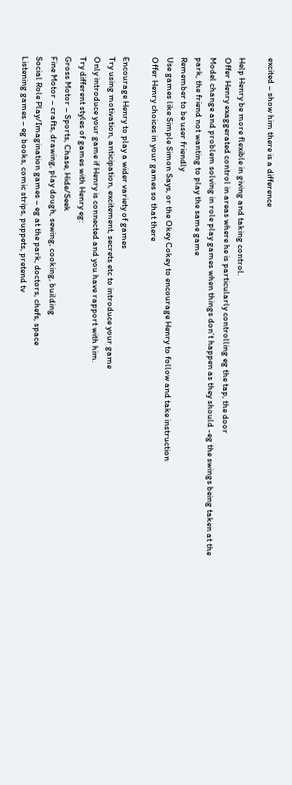excited – show him there is a difference

Help Henry be more flexible in giving and taking control.
Offer Henry exaggerated control in areas where he is particularly controlling eg the tap, the door
Model change and problem solving in role play games when things don’t happen as they should -eg the swings being taken at the park, the friend not wanting to play the same game
Remember to be user friendly
Use games like Simple Simon Says, or the Okey Cokey to encourage Henry to follow and take instruction
Offer Henry choices in your games so that there

Encourage Henry to play a wider variety of games
Try using motivation, anticipation, excitement, secrets etc to introduce your game
Only introduce your game if Henry is connected and you have rapport with him.
Try different styles of games with Henry eg:
Gross Motor – Sports, Chase, Hide/Seek
Fine Motor – crafts, drawing, play dough, sewing, cooking, building
Social Role Play/Imagination games – eg at the park, doctors, chefs, space
Listening games – eg books, comic strips, puppets, pretend tv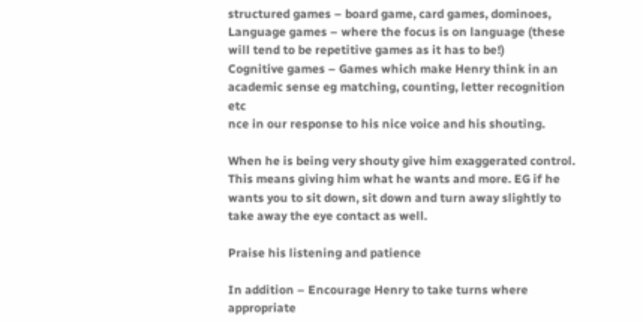structured games – board game, card games, dominoes,
Language games – where the focus is on language (these will tend to be repetitive games as it has to be!)
Cognitive games – Games which make Henry think in an academic sense eg matching, counting, letter recognition etc
nce in our response to his nice voice and his shouting.

When he is being very shouty give him exaggerated control. This means giving him what he wants and more. EG if he wants you to sit down, sit down and turn away slightly to take away the eye contact as well.

Praise his listening and patience

In addition – Encourage Henry to take turns where appropriate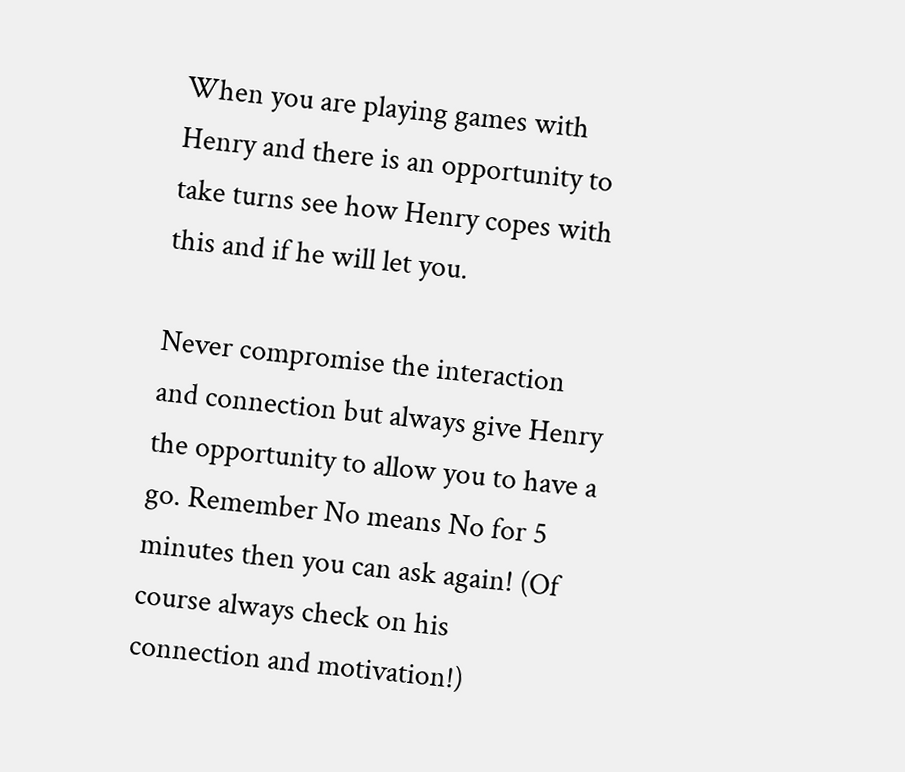When you are playing games with Henry and there is an opportunity to take turns see how Henry copes with this and if he will let you.

Never compromise the interaction and connection but always give Henry the opportunity to allow you to have a go. Remember No means No for 5 minutes then you can ask again! (Of course always check on his connection and motivation!)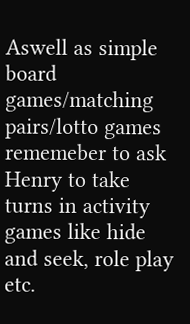Aswell as simple board games/matching pairs/lotto games rememeber to ask Henry to take turns in activity games like hide and seek, role play etc.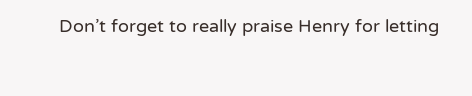Don’t forget to really praise Henry for letting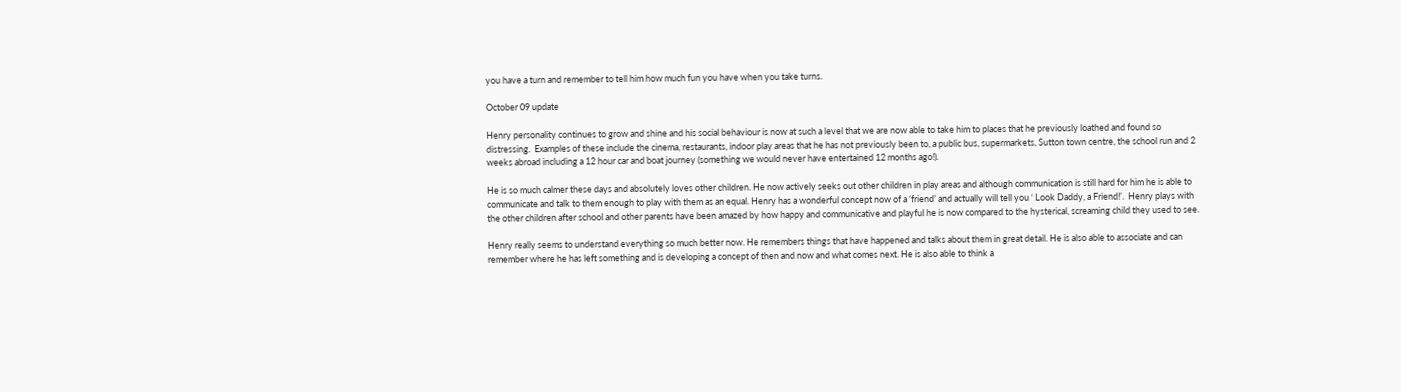you have a turn and remember to tell him how much fun you have when you take turns.

October 09 update

Henry personality continues to grow and shine and his social behaviour is now at such a level that we are now able to take him to places that he previously loathed and found so distressing.  Examples of these include the cinema, restaurants, indoor play areas that he has not previously been to, a public bus, supermarkets, Sutton town centre, the school run and 2 weeks abroad including a 12 hour car and boat journey (something we would never have entertained 12 months ago!).

He is so much calmer these days and absolutely loves other children. He now actively seeks out other children in play areas and although communication is still hard for him he is able to communicate and talk to them enough to play with them as an equal. Henry has a wonderful concept now of a ‘friend’ and actually will tell you ‘ Look Daddy, a Friend!’.  Henry plays with the other children after school and other parents have been amazed by how happy and communicative and playful he is now compared to the hysterical, screaming child they used to see.

Henry really seems to understand everything so much better now. He remembers things that have happened and talks about them in great detail. He is also able to associate and can remember where he has left something and is developing a concept of then and now and what comes next. He is also able to think a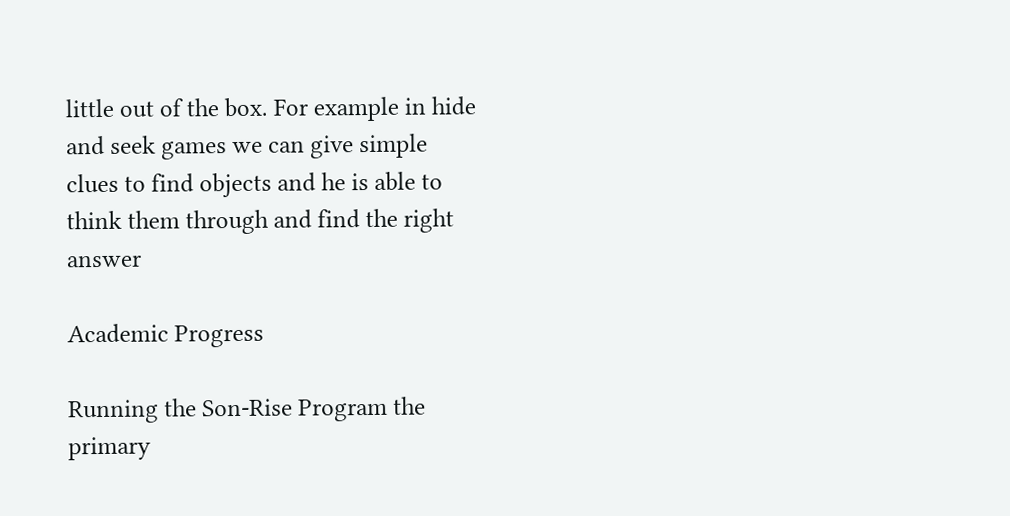little out of the box. For example in hide and seek games we can give simple clues to find objects and he is able to think them through and find the right answer

Academic Progress

Running the Son-Rise Program the primary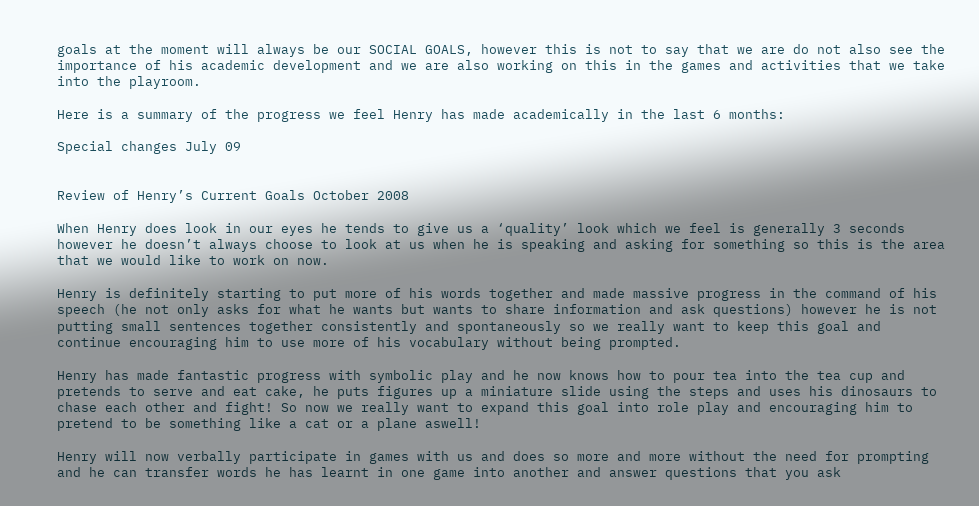goals at the moment will always be our SOCIAL GOALS, however this is not to say that we are do not also see the importance of his academic development and we are also working on this in the games and activities that we take into the playroom.

Here is a summary of the progress we feel Henry has made academically in the last 6 months:

Special changes July 09


Review of Henry’s Current Goals October 2008

When Henry does look in our eyes he tends to give us a ‘quality’ look which we feel is generally 3 seconds however he doesn’t always choose to look at us when he is speaking and asking for something so this is the area that we would like to work on now.

Henry is definitely starting to put more of his words together and made massive progress in the command of his speech (he not only asks for what he wants but wants to share information and ask questions) however he is not putting small sentences together consistently and spontaneously so we really want to keep this goal and continue encouraging him to use more of his vocabulary without being prompted.

Henry has made fantastic progress with symbolic play and he now knows how to pour tea into the tea cup and pretends to serve and eat cake, he puts figures up a miniature slide using the steps and uses his dinosaurs to chase each other and fight! So now we really want to expand this goal into role play and encouraging him to pretend to be something like a cat or a plane aswell!

Henry will now verbally participate in games with us and does so more and more without the need for prompting and he can transfer words he has learnt in one game into another and answer questions that you ask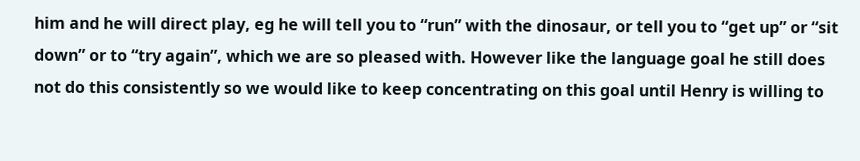him and he will direct play, eg he will tell you to “run” with the dinosaur, or tell you to “get up” or “sit down” or to “try again”, which we are so pleased with. However like the language goal he still does not do this consistently so we would like to keep concentrating on this goal until Henry is willing to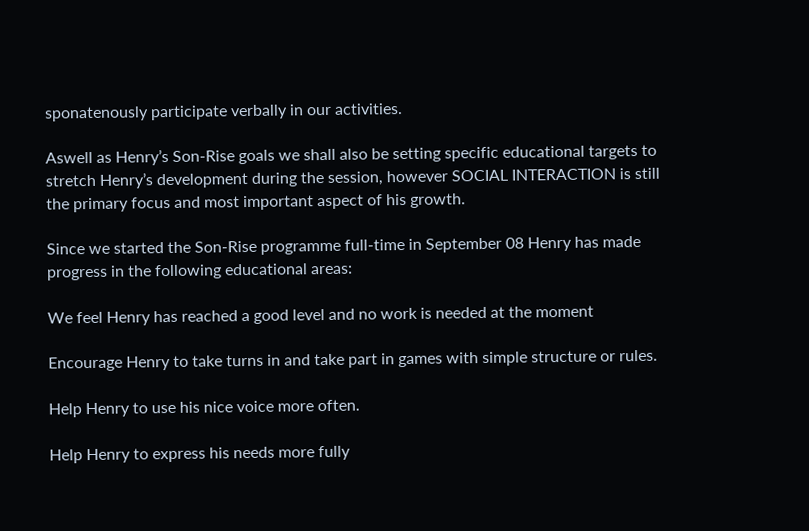sponatenously participate verbally in our activities.

Aswell as Henry’s Son-Rise goals we shall also be setting specific educational targets to stretch Henry’s development during the session, however SOCIAL INTERACTION is still the primary focus and most important aspect of his growth.

Since we started the Son-Rise programme full-time in September 08 Henry has made progress in the following educational areas:

We feel Henry has reached a good level and no work is needed at the moment

Encourage Henry to take turns in and take part in games with simple structure or rules.

Help Henry to use his nice voice more often.

Help Henry to express his needs more fully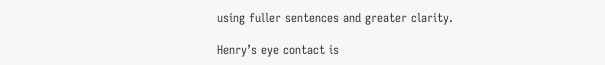using fuller sentences and greater clarity.

Henry’s eye contact is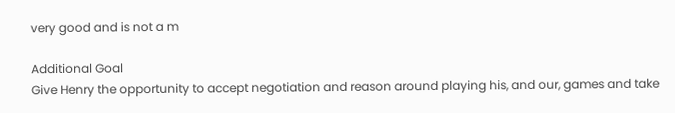very good and is not a m

Additional Goal
Give Henry the opportunity to accept negotiation and reason around playing his, and our, games and take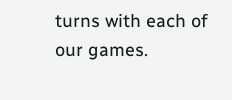turns with each of our games.